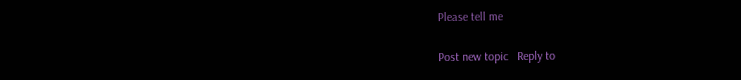Please tell me

Post new topic   Reply to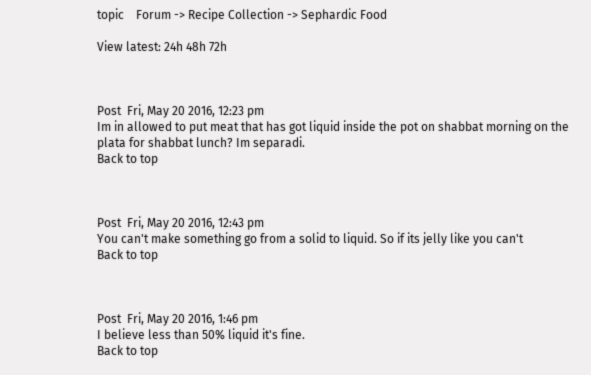topic    Forum -> Recipe Collection -> Sephardic Food

View latest: 24h 48h 72h



Post  Fri, May 20 2016, 12:23 pm
Im in allowed to put meat that has got liquid inside the pot on shabbat morning on the plata for shabbat lunch? Im separadi.
Back to top



Post  Fri, May 20 2016, 12:43 pm
You can't make something go from a solid to liquid. So if its jelly like you can't
Back to top



Post  Fri, May 20 2016, 1:46 pm
I believe less than 50% liquid it's fine.
Back to top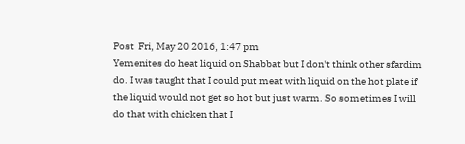Post  Fri, May 20 2016, 1:47 pm
Yemenites do heat liquid on Shabbat but I don't think other sfardim do. I was taught that I could put meat with liquid on the hot plate if the liquid would not get so hot but just warm. So sometimes I will do that with chicken that I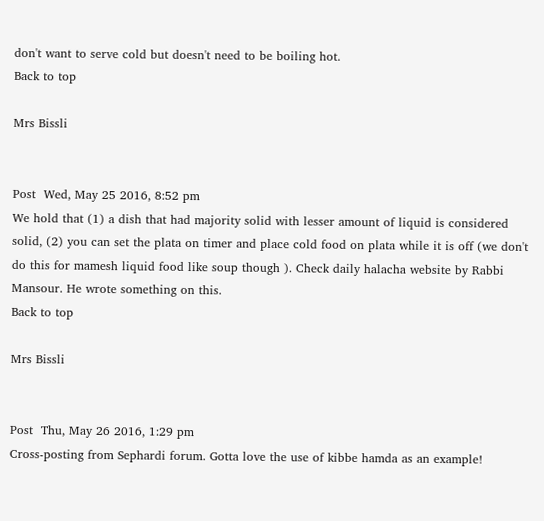don't want to serve cold but doesn't need to be boiling hot.
Back to top

Mrs Bissli


Post  Wed, May 25 2016, 8:52 pm
We hold that (1) a dish that had majority solid with lesser amount of liquid is considered solid, (2) you can set the plata on timer and place cold food on plata while it is off (we don't do this for mamesh liquid food like soup though ). Check daily halacha website by Rabbi Mansour. He wrote something on this.
Back to top

Mrs Bissli


Post  Thu, May 26 2016, 1:29 pm
Cross-posting from Sephardi forum. Gotta love the use of kibbe hamda as an example!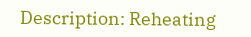Description: Reheating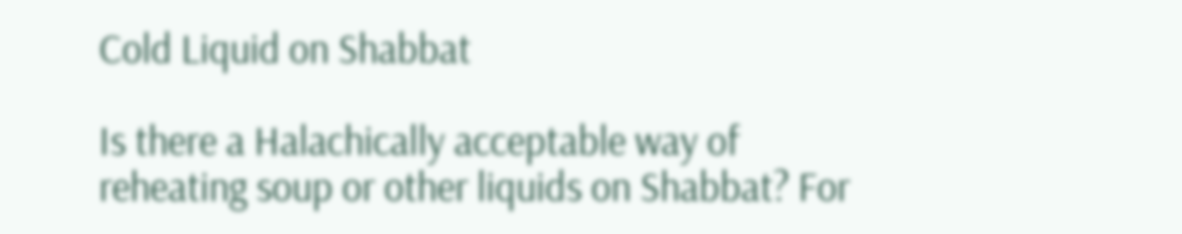Cold Liquid on Shabbat

Is there a Halachically acceptable way of reheating soup or other liquids on Shabbat? For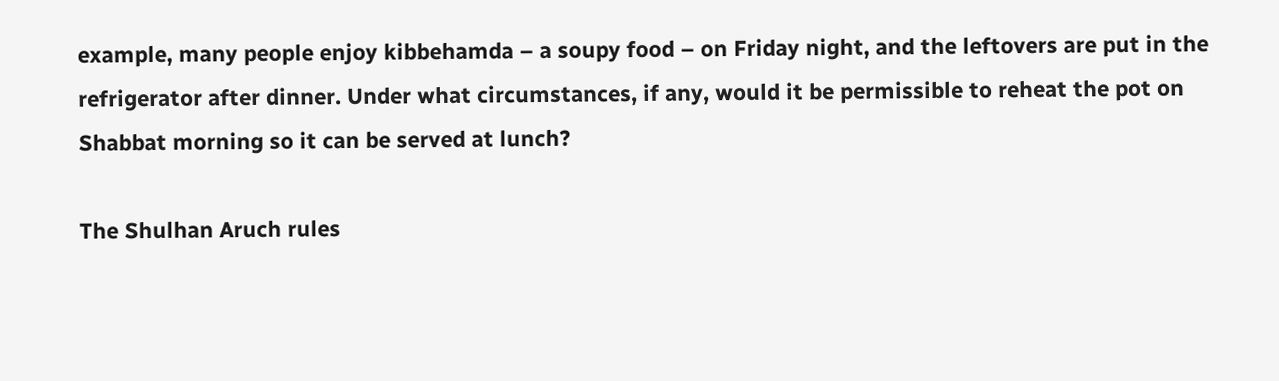example, many people enjoy kibbehamda – a soupy food – on Friday night, and the leftovers are put in the refrigerator after dinner. Under what circumstances, if any, would it be permissible to reheat the pot on Shabbat morning so it can be served at lunch?

The Shulhan Aruch rules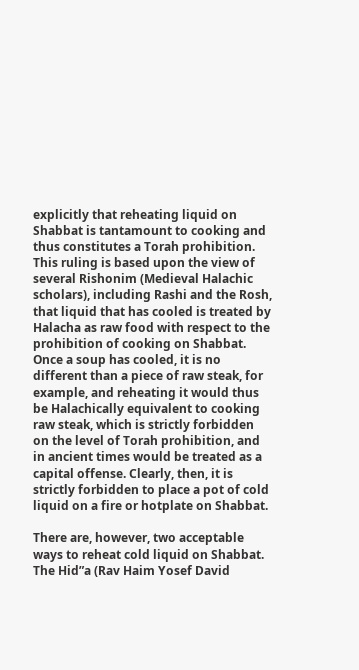explicitly that reheating liquid on Shabbat is tantamount to cooking and thus constitutes a Torah prohibition. This ruling is based upon the view of several Rishonim (Medieval Halachic scholars), including Rashi and the Rosh, that liquid that has cooled is treated by Halacha as raw food with respect to the prohibition of cooking on Shabbat. Once a soup has cooled, it is no different than a piece of raw steak, for example, and reheating it would thus be Halachically equivalent to cooking raw steak, which is strictly forbidden on the level of Torah prohibition, and in ancient times would be treated as a capital offense. Clearly, then, it is strictly forbidden to place a pot of cold liquid on a fire or hotplate on Shabbat.

There are, however, two acceptable ways to reheat cold liquid on Shabbat. The Hid”a (Rav Haim Yosef David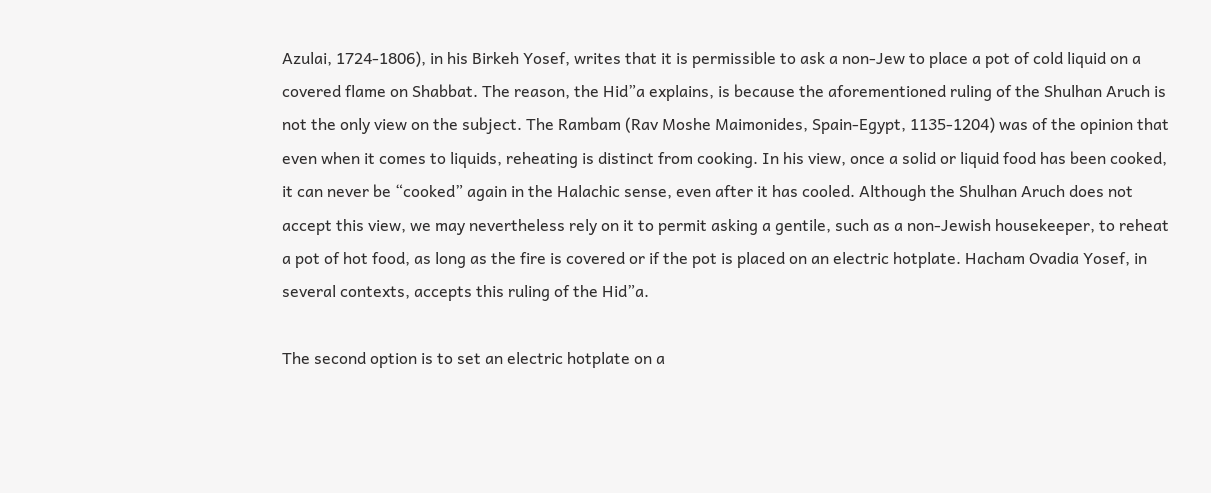Azulai, 1724-1806), in his Birkeh Yosef, writes that it is permissible to ask a non-Jew to place a pot of cold liquid on a covered flame on Shabbat. The reason, the Hid”a explains, is because the aforementioned ruling of the Shulhan Aruch is not the only view on the subject. The Rambam (Rav Moshe Maimonides, Spain-Egypt, 1135-1204) was of the opinion that even when it comes to liquids, reheating is distinct from cooking. In his view, once a solid or liquid food has been cooked, it can never be “cooked” again in the Halachic sense, even after it has cooled. Although the Shulhan Aruch does not accept this view, we may nevertheless rely on it to permit asking a gentile, such as a non-Jewish housekeeper, to reheat a pot of hot food, as long as the fire is covered or if the pot is placed on an electric hotplate. Hacham Ovadia Yosef, in several contexts, accepts this ruling of the Hid”a.

The second option is to set an electric hotplate on a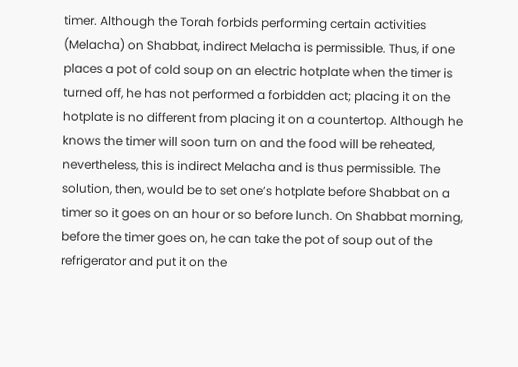timer. Although the Torah forbids performing certain activities (Melacha) on Shabbat, indirect Melacha is permissible. Thus, if one places a pot of cold soup on an electric hotplate when the timer is turned off, he has not performed a forbidden act; placing it on the hotplate is no different from placing it on a countertop. Although he knows the timer will soon turn on and the food will be reheated, nevertheless, this is indirect Melacha and is thus permissible. The solution, then, would be to set one’s hotplate before Shabbat on a timer so it goes on an hour or so before lunch. On Shabbat morning, before the timer goes on, he can take the pot of soup out of the refrigerator and put it on the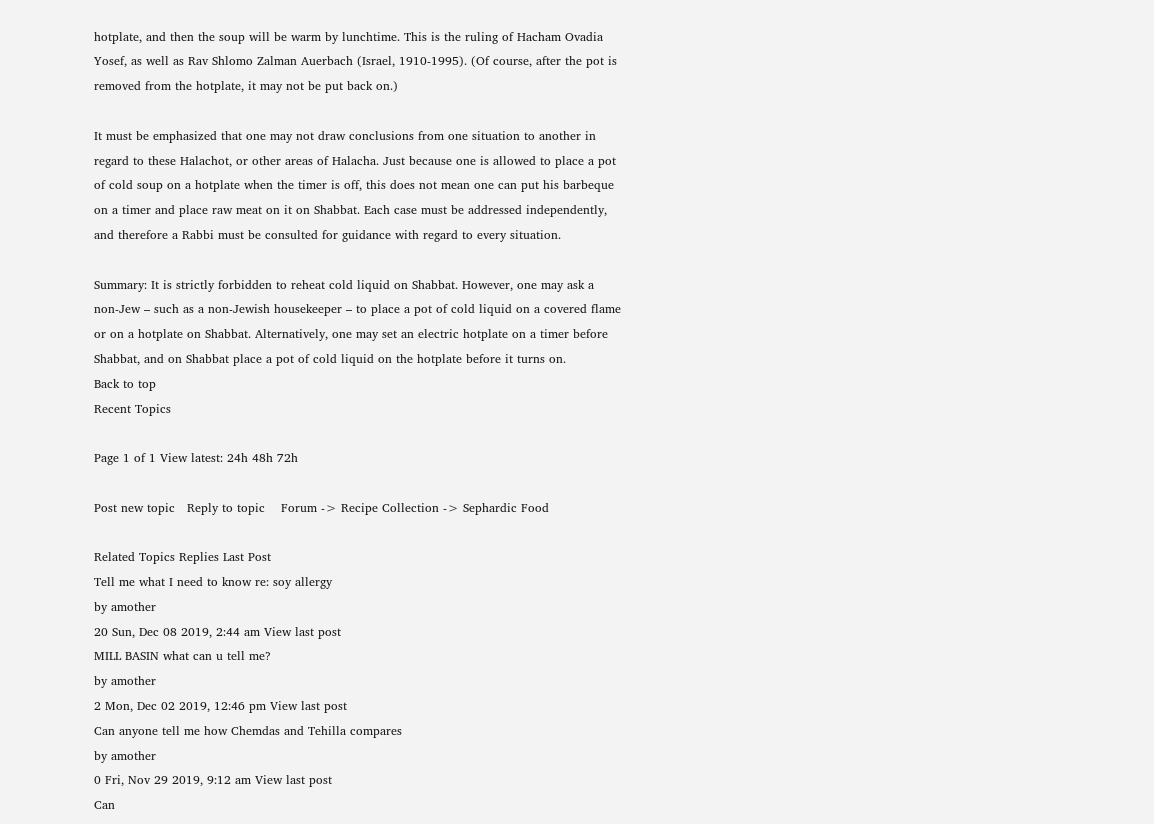hotplate, and then the soup will be warm by lunchtime. This is the ruling of Hacham Ovadia Yosef, as well as Rav Shlomo Zalman Auerbach (Israel, 1910-1995). (Of course, after the pot is removed from the hotplate, it may not be put back on.)

It must be emphasized that one may not draw conclusions from one situation to another in regard to these Halachot, or other areas of Halacha. Just because one is allowed to place a pot of cold soup on a hotplate when the timer is off, this does not mean one can put his barbeque on a timer and place raw meat on it on Shabbat. Each case must be addressed independently, and therefore a Rabbi must be consulted for guidance with regard to every situation.

Summary: It is strictly forbidden to reheat cold liquid on Shabbat. However, one may ask a non-Jew – such as a non-Jewish housekeeper – to place a pot of cold liquid on a covered flame or on a hotplate on Shabbat. Alternatively, one may set an electric hotplate on a timer before Shabbat, and on Shabbat place a pot of cold liquid on the hotplate before it turns on.
Back to top
Recent Topics

Page 1 of 1 View latest: 24h 48h 72h

Post new topic   Reply to topic    Forum -> Recipe Collection -> Sephardic Food

Related Topics Replies Last Post
Tell me what I need to know re: soy allergy
by amother
20 Sun, Dec 08 2019, 2:44 am View last post
MILL BASIN what can u tell me?
by amother
2 Mon, Dec 02 2019, 12:46 pm View last post
Can anyone tell me how Chemdas and Tehilla compares
by amother
0 Fri, Nov 29 2019, 9:12 am View last post
Can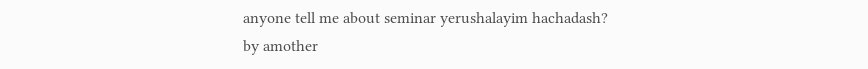anyone tell me about seminar yerushalayim hachadash?
by amother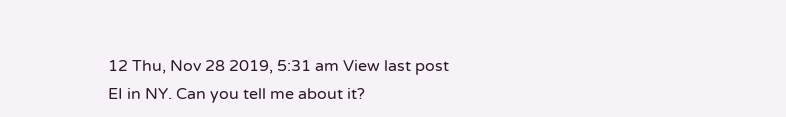12 Thu, Nov 28 2019, 5:31 am View last post
EI in NY. Can you tell me about it?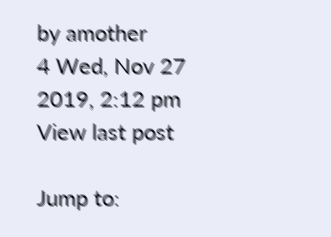by amother
4 Wed, Nov 27 2019, 2:12 pm View last post

Jump to: